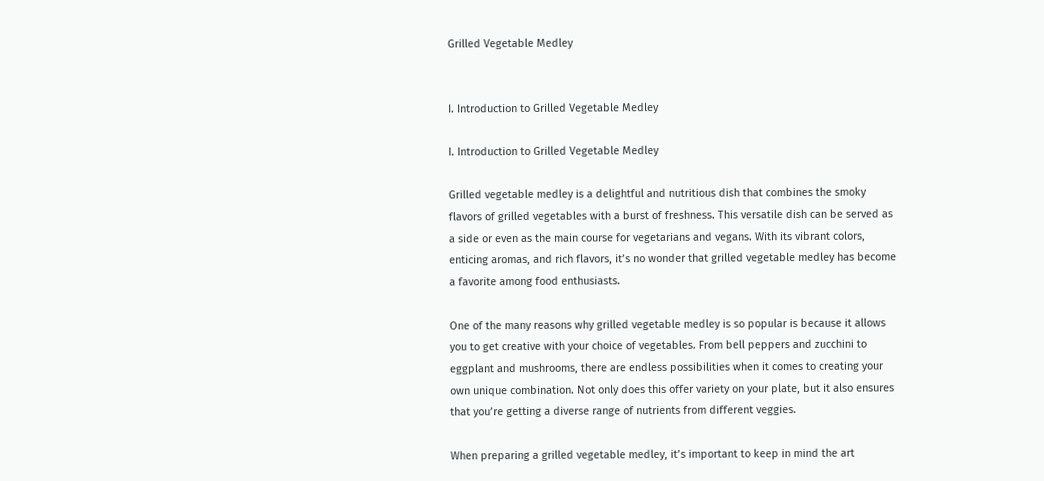Grilled Vegetable Medley


I. Introduction to Grilled Vegetable Medley

I. Introduction to Grilled Vegetable Medley

Grilled vegetable medley is a delightful and nutritious dish that combines the smoky flavors of grilled vegetables with a burst of freshness. This versatile dish can be served as a side or even as the main course for vegetarians and vegans. With its vibrant colors, enticing aromas, and rich flavors, it’s no wonder that grilled vegetable medley has become a favorite among food enthusiasts.

One of the many reasons why grilled vegetable medley is so popular is because it allows you to get creative with your choice of vegetables. From bell peppers and zucchini to eggplant and mushrooms, there are endless possibilities when it comes to creating your own unique combination. Not only does this offer variety on your plate, but it also ensures that you’re getting a diverse range of nutrients from different veggies.

When preparing a grilled vegetable medley, it’s important to keep in mind the art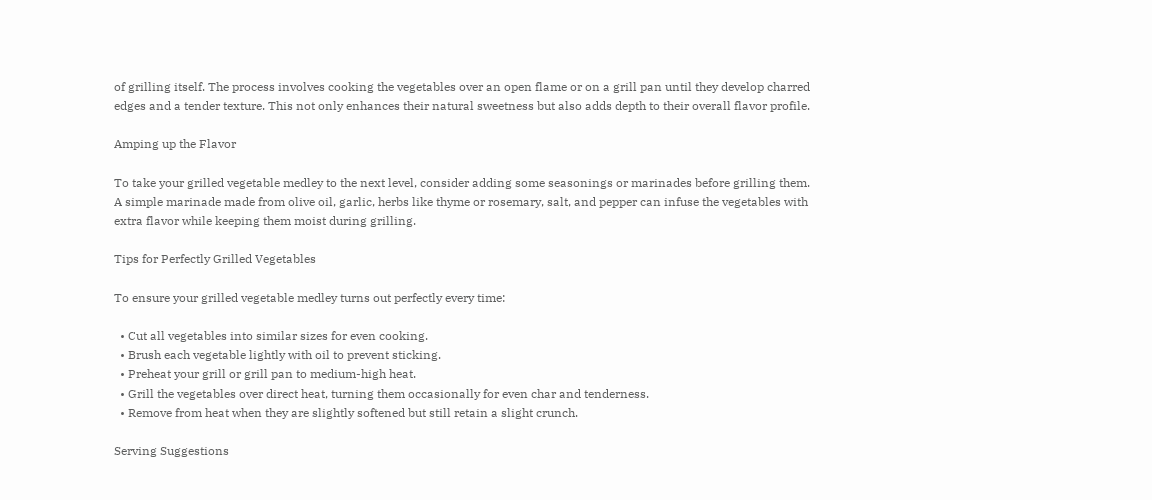of grilling itself. The process involves cooking the vegetables over an open flame or on a grill pan until they develop charred edges and a tender texture. This not only enhances their natural sweetness but also adds depth to their overall flavor profile.

Amping up the Flavor

To take your grilled vegetable medley to the next level, consider adding some seasonings or marinades before grilling them. A simple marinade made from olive oil, garlic, herbs like thyme or rosemary, salt, and pepper can infuse the vegetables with extra flavor while keeping them moist during grilling.

Tips for Perfectly Grilled Vegetables

To ensure your grilled vegetable medley turns out perfectly every time:

  • Cut all vegetables into similar sizes for even cooking.
  • Brush each vegetable lightly with oil to prevent sticking.
  • Preheat your grill or grill pan to medium-high heat.
  • Grill the vegetables over direct heat, turning them occasionally for even char and tenderness.
  • Remove from heat when they are slightly softened but still retain a slight crunch.

Serving Suggestions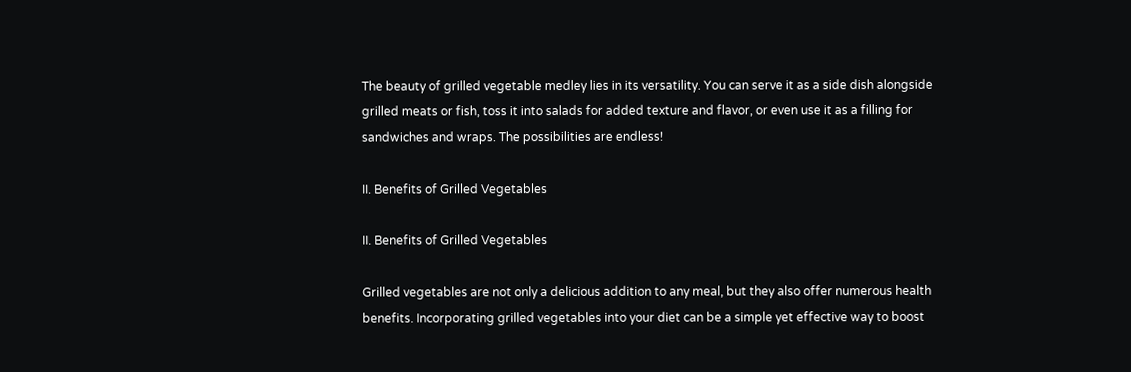The beauty of grilled vegetable medley lies in its versatility. You can serve it as a side dish alongside grilled meats or fish, toss it into salads for added texture and flavor, or even use it as a filling for sandwiches and wraps. The possibilities are endless!

II. Benefits of Grilled Vegetables

II. Benefits of Grilled Vegetables

Grilled vegetables are not only a delicious addition to any meal, but they also offer numerous health benefits. Incorporating grilled vegetables into your diet can be a simple yet effective way to boost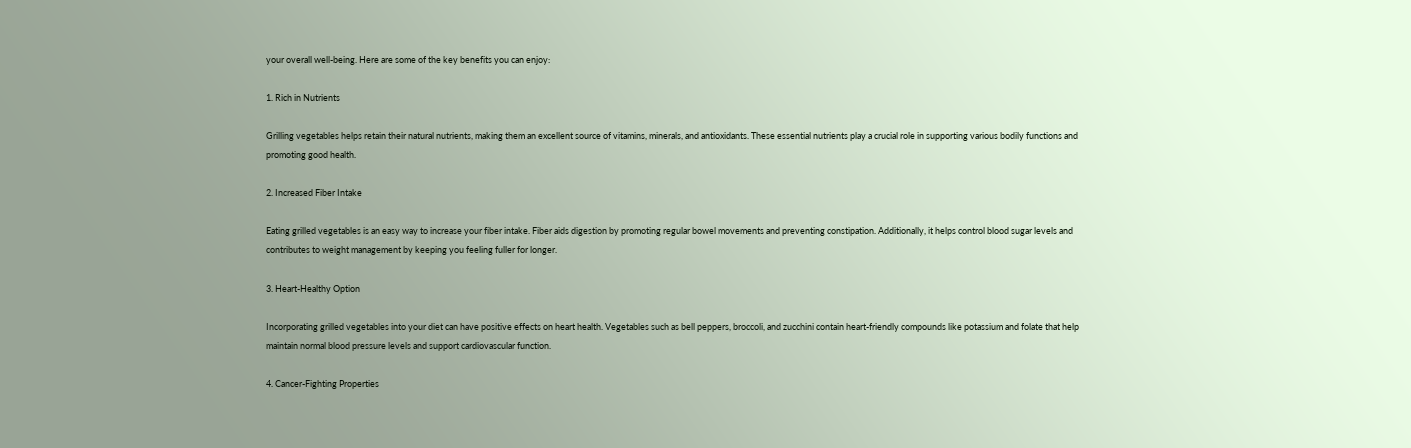your overall well-being. Here are some of the key benefits you can enjoy:

1. Rich in Nutrients

Grilling vegetables helps retain their natural nutrients, making them an excellent source of vitamins, minerals, and antioxidants. These essential nutrients play a crucial role in supporting various bodily functions and promoting good health.

2. Increased Fiber Intake

Eating grilled vegetables is an easy way to increase your fiber intake. Fiber aids digestion by promoting regular bowel movements and preventing constipation. Additionally, it helps control blood sugar levels and contributes to weight management by keeping you feeling fuller for longer.

3. Heart-Healthy Option

Incorporating grilled vegetables into your diet can have positive effects on heart health. Vegetables such as bell peppers, broccoli, and zucchini contain heart-friendly compounds like potassium and folate that help maintain normal blood pressure levels and support cardiovascular function.

4. Cancer-Fighting Properties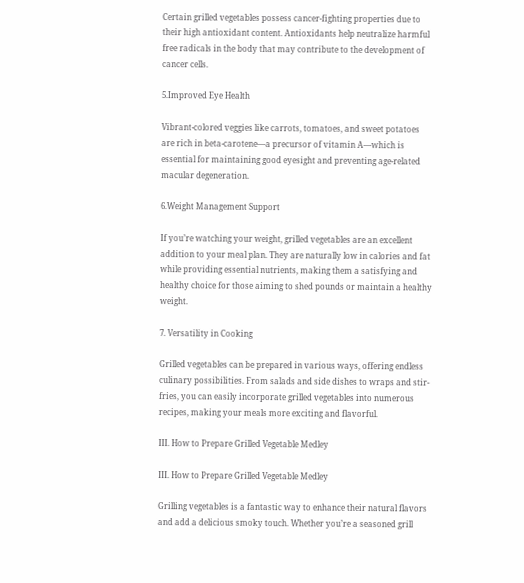Certain grilled vegetables possess cancer-fighting properties due to their high antioxidant content. Antioxidants help neutralize harmful free radicals in the body that may contribute to the development of cancer cells.

5.Improved Eye Health

Vibrant-colored veggies like carrots, tomatoes, and sweet potatoes are rich in beta-carotene—a precursor of vitamin A—which is essential for maintaining good eyesight and preventing age-related macular degeneration.

6.Weight Management Support

If you’re watching your weight, grilled vegetables are an excellent addition to your meal plan. They are naturally low in calories and fat while providing essential nutrients, making them a satisfying and healthy choice for those aiming to shed pounds or maintain a healthy weight.

7. Versatility in Cooking

Grilled vegetables can be prepared in various ways, offering endless culinary possibilities. From salads and side dishes to wraps and stir-fries, you can easily incorporate grilled vegetables into numerous recipes, making your meals more exciting and flavorful.

III. How to Prepare Grilled Vegetable Medley

III. How to Prepare Grilled Vegetable Medley

Grilling vegetables is a fantastic way to enhance their natural flavors and add a delicious smoky touch. Whether you’re a seasoned grill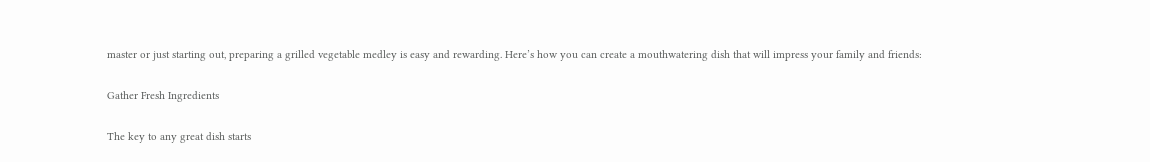master or just starting out, preparing a grilled vegetable medley is easy and rewarding. Here’s how you can create a mouthwatering dish that will impress your family and friends:

Gather Fresh Ingredients

The key to any great dish starts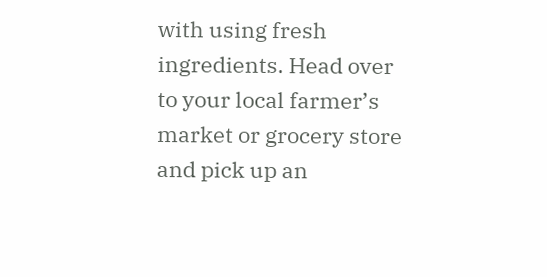with using fresh ingredients. Head over to your local farmer’s market or grocery store and pick up an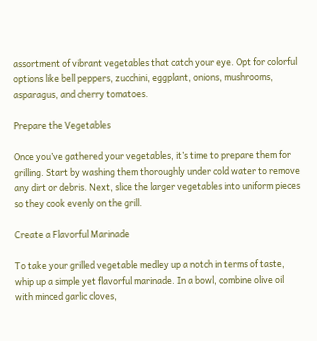assortment of vibrant vegetables that catch your eye. Opt for colorful options like bell peppers, zucchini, eggplant, onions, mushrooms, asparagus, and cherry tomatoes.

Prepare the Vegetables

Once you’ve gathered your vegetables, it’s time to prepare them for grilling. Start by washing them thoroughly under cold water to remove any dirt or debris. Next, slice the larger vegetables into uniform pieces so they cook evenly on the grill.

Create a Flavorful Marinade

To take your grilled vegetable medley up a notch in terms of taste, whip up a simple yet flavorful marinade. In a bowl, combine olive oil with minced garlic cloves,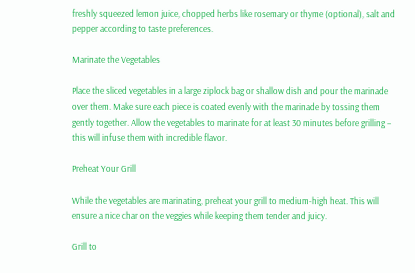freshly squeezed lemon juice, chopped herbs like rosemary or thyme (optional), salt and pepper according to taste preferences.

Marinate the Vegetables

Place the sliced vegetables in a large ziplock bag or shallow dish and pour the marinade over them. Make sure each piece is coated evenly with the marinade by tossing them gently together. Allow the vegetables to marinate for at least 30 minutes before grilling – this will infuse them with incredible flavor.

Preheat Your Grill

While the vegetables are marinating, preheat your grill to medium-high heat. This will ensure a nice char on the veggies while keeping them tender and juicy.

Grill to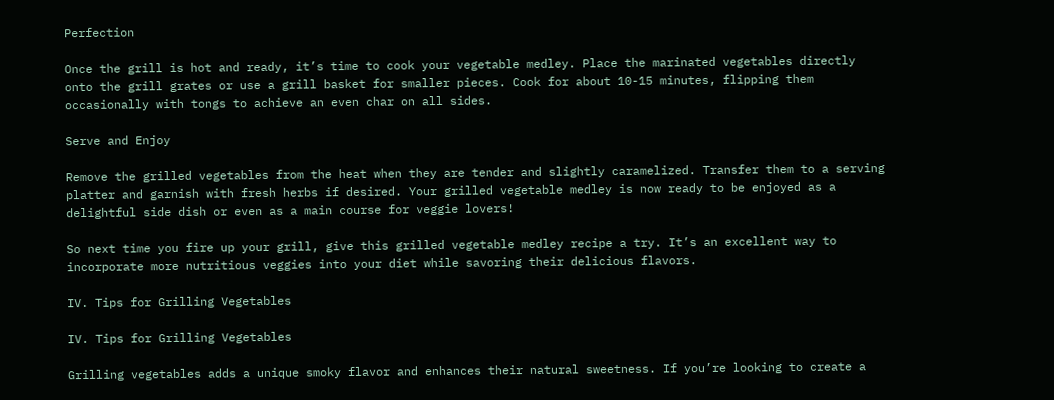Perfection

Once the grill is hot and ready, it’s time to cook your vegetable medley. Place the marinated vegetables directly onto the grill grates or use a grill basket for smaller pieces. Cook for about 10-15 minutes, flipping them occasionally with tongs to achieve an even char on all sides.

Serve and Enjoy

Remove the grilled vegetables from the heat when they are tender and slightly caramelized. Transfer them to a serving platter and garnish with fresh herbs if desired. Your grilled vegetable medley is now ready to be enjoyed as a delightful side dish or even as a main course for veggie lovers!

So next time you fire up your grill, give this grilled vegetable medley recipe a try. It’s an excellent way to incorporate more nutritious veggies into your diet while savoring their delicious flavors.

IV. Tips for Grilling Vegetables

IV. Tips for Grilling Vegetables

Grilling vegetables adds a unique smoky flavor and enhances their natural sweetness. If you’re looking to create a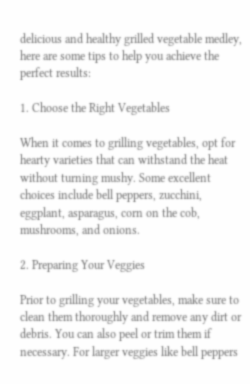delicious and healthy grilled vegetable medley, here are some tips to help you achieve the perfect results:

1. Choose the Right Vegetables

When it comes to grilling vegetables, opt for hearty varieties that can withstand the heat without turning mushy. Some excellent choices include bell peppers, zucchini, eggplant, asparagus, corn on the cob, mushrooms, and onions.

2. Preparing Your Veggies

Prior to grilling your vegetables, make sure to clean them thoroughly and remove any dirt or debris. You can also peel or trim them if necessary. For larger veggies like bell peppers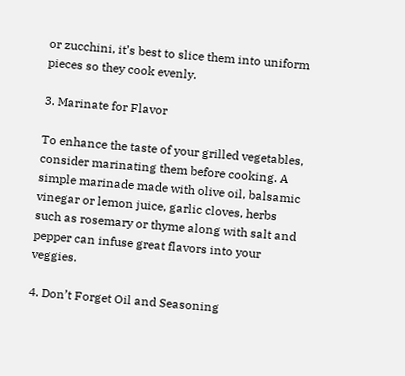or zucchini, it’s best to slice them into uniform pieces so they cook evenly.

3. Marinate for Flavor

To enhance the taste of your grilled vegetables, consider marinating them before cooking. A simple marinade made with olive oil, balsamic vinegar or lemon juice, garlic cloves, herbs such as rosemary or thyme along with salt and pepper can infuse great flavors into your veggies.

4. Don’t Forget Oil and Seasoning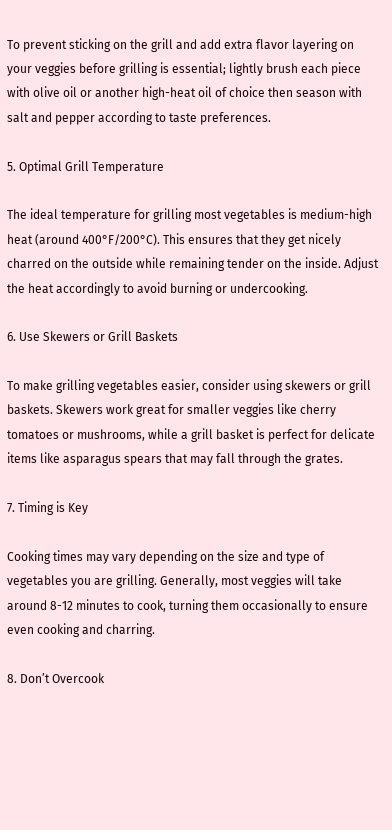To prevent sticking on the grill and add extra flavor layering on your veggies before grilling is essential; lightly brush each piece with olive oil or another high-heat oil of choice then season with salt and pepper according to taste preferences.

5. Optimal Grill Temperature

The ideal temperature for grilling most vegetables is medium-high heat (around 400°F/200°C). This ensures that they get nicely charred on the outside while remaining tender on the inside. Adjust the heat accordingly to avoid burning or undercooking.

6. Use Skewers or Grill Baskets

To make grilling vegetables easier, consider using skewers or grill baskets. Skewers work great for smaller veggies like cherry tomatoes or mushrooms, while a grill basket is perfect for delicate items like asparagus spears that may fall through the grates.

7. Timing is Key

Cooking times may vary depending on the size and type of vegetables you are grilling. Generally, most veggies will take around 8-12 minutes to cook, turning them occasionally to ensure even cooking and charring.

8. Don’t Overcook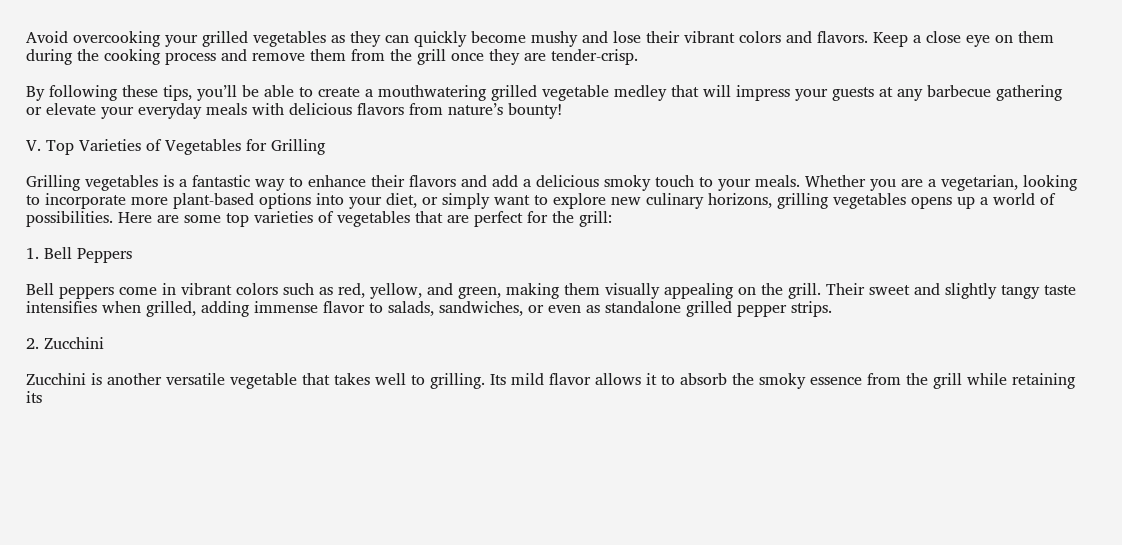Avoid overcooking your grilled vegetables as they can quickly become mushy and lose their vibrant colors and flavors. Keep a close eye on them during the cooking process and remove them from the grill once they are tender-crisp.

By following these tips, you’ll be able to create a mouthwatering grilled vegetable medley that will impress your guests at any barbecue gathering or elevate your everyday meals with delicious flavors from nature’s bounty!

V. Top Varieties of Vegetables for Grilling

Grilling vegetables is a fantastic way to enhance their flavors and add a delicious smoky touch to your meals. Whether you are a vegetarian, looking to incorporate more plant-based options into your diet, or simply want to explore new culinary horizons, grilling vegetables opens up a world of possibilities. Here are some top varieties of vegetables that are perfect for the grill:

1. Bell Peppers

Bell peppers come in vibrant colors such as red, yellow, and green, making them visually appealing on the grill. Their sweet and slightly tangy taste intensifies when grilled, adding immense flavor to salads, sandwiches, or even as standalone grilled pepper strips.

2. Zucchini

Zucchini is another versatile vegetable that takes well to grilling. Its mild flavor allows it to absorb the smoky essence from the grill while retaining its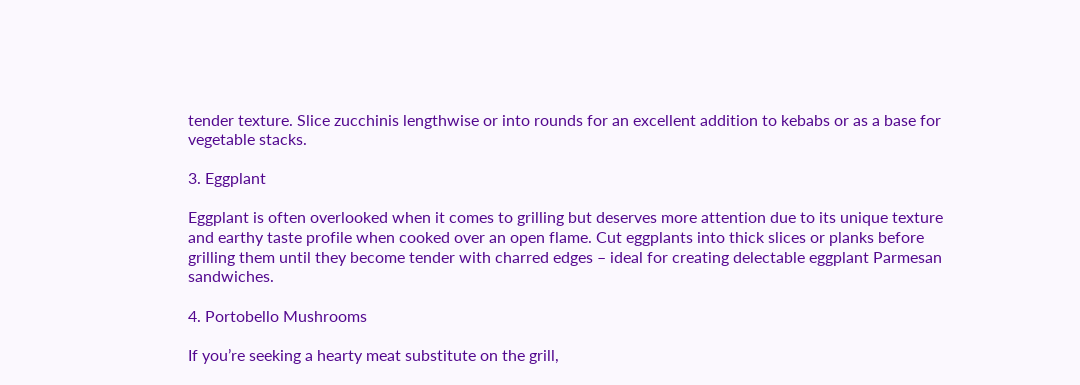tender texture. Slice zucchinis lengthwise or into rounds for an excellent addition to kebabs or as a base for vegetable stacks.

3. Eggplant

Eggplant is often overlooked when it comes to grilling but deserves more attention due to its unique texture and earthy taste profile when cooked over an open flame. Cut eggplants into thick slices or planks before grilling them until they become tender with charred edges – ideal for creating delectable eggplant Parmesan sandwiches.

4. Portobello Mushrooms

If you’re seeking a hearty meat substitute on the grill,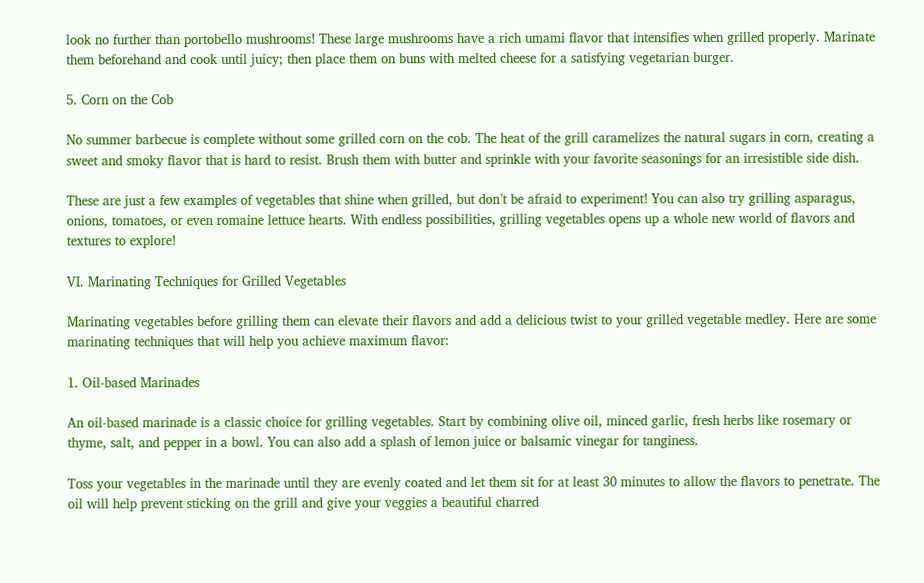look no further than portobello mushrooms! These large mushrooms have a rich umami flavor that intensifies when grilled properly. Marinate them beforehand and cook until juicy; then place them on buns with melted cheese for a satisfying vegetarian burger.

5. Corn on the Cob

No summer barbecue is complete without some grilled corn on the cob. The heat of the grill caramelizes the natural sugars in corn, creating a sweet and smoky flavor that is hard to resist. Brush them with butter and sprinkle with your favorite seasonings for an irresistible side dish.

These are just a few examples of vegetables that shine when grilled, but don’t be afraid to experiment! You can also try grilling asparagus, onions, tomatoes, or even romaine lettuce hearts. With endless possibilities, grilling vegetables opens up a whole new world of flavors and textures to explore!

VI. Marinating Techniques for Grilled Vegetables

Marinating vegetables before grilling them can elevate their flavors and add a delicious twist to your grilled vegetable medley. Here are some marinating techniques that will help you achieve maximum flavor:

1. Oil-based Marinades

An oil-based marinade is a classic choice for grilling vegetables. Start by combining olive oil, minced garlic, fresh herbs like rosemary or thyme, salt, and pepper in a bowl. You can also add a splash of lemon juice or balsamic vinegar for tanginess.

Toss your vegetables in the marinade until they are evenly coated and let them sit for at least 30 minutes to allow the flavors to penetrate. The oil will help prevent sticking on the grill and give your veggies a beautiful charred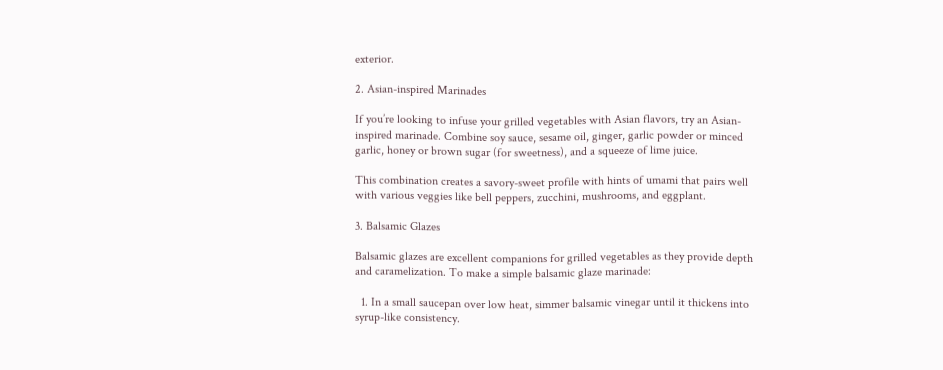exterior.

2. Asian-inspired Marinades

If you’re looking to infuse your grilled vegetables with Asian flavors, try an Asian-inspired marinade. Combine soy sauce, sesame oil, ginger, garlic powder or minced garlic, honey or brown sugar (for sweetness), and a squeeze of lime juice.

This combination creates a savory-sweet profile with hints of umami that pairs well with various veggies like bell peppers, zucchini, mushrooms, and eggplant.

3. Balsamic Glazes

Balsamic glazes are excellent companions for grilled vegetables as they provide depth and caramelization. To make a simple balsamic glaze marinade:

  1. In a small saucepan over low heat, simmer balsamic vinegar until it thickens into syrup-like consistency.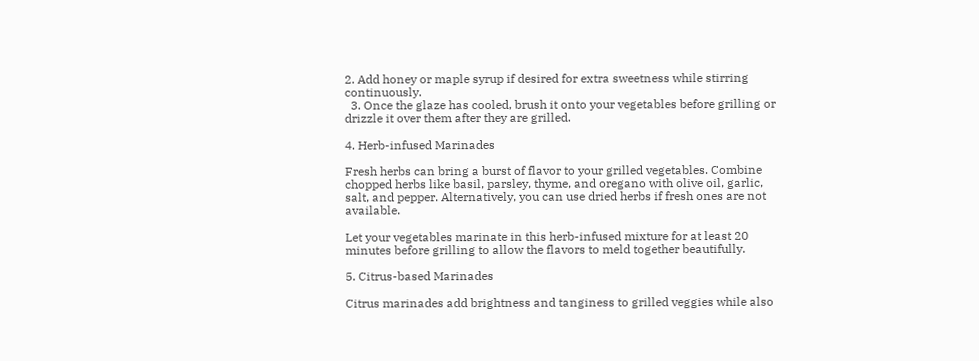2. Add honey or maple syrup if desired for extra sweetness while stirring continuously.
  3. Once the glaze has cooled, brush it onto your vegetables before grilling or drizzle it over them after they are grilled.

4. Herb-infused Marinades

Fresh herbs can bring a burst of flavor to your grilled vegetables. Combine chopped herbs like basil, parsley, thyme, and oregano with olive oil, garlic, salt, and pepper. Alternatively, you can use dried herbs if fresh ones are not available.

Let your vegetables marinate in this herb-infused mixture for at least 20 minutes before grilling to allow the flavors to meld together beautifully.

5. Citrus-based Marinades

Citrus marinades add brightness and tanginess to grilled veggies while also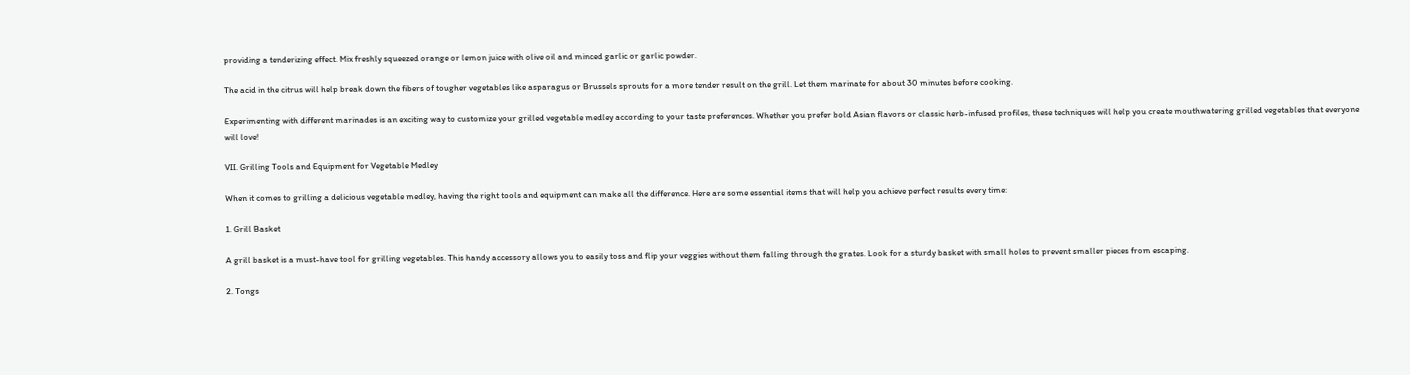providing a tenderizing effect. Mix freshly squeezed orange or lemon juice with olive oil and minced garlic or garlic powder.

The acid in the citrus will help break down the fibers of tougher vegetables like asparagus or Brussels sprouts for a more tender result on the grill. Let them marinate for about 30 minutes before cooking.

Experimenting with different marinades is an exciting way to customize your grilled vegetable medley according to your taste preferences. Whether you prefer bold Asian flavors or classic herb-infused profiles, these techniques will help you create mouthwatering grilled vegetables that everyone will love!

VII. Grilling Tools and Equipment for Vegetable Medley

When it comes to grilling a delicious vegetable medley, having the right tools and equipment can make all the difference. Here are some essential items that will help you achieve perfect results every time:

1. Grill Basket

A grill basket is a must-have tool for grilling vegetables. This handy accessory allows you to easily toss and flip your veggies without them falling through the grates. Look for a sturdy basket with small holes to prevent smaller pieces from escaping.

2. Tongs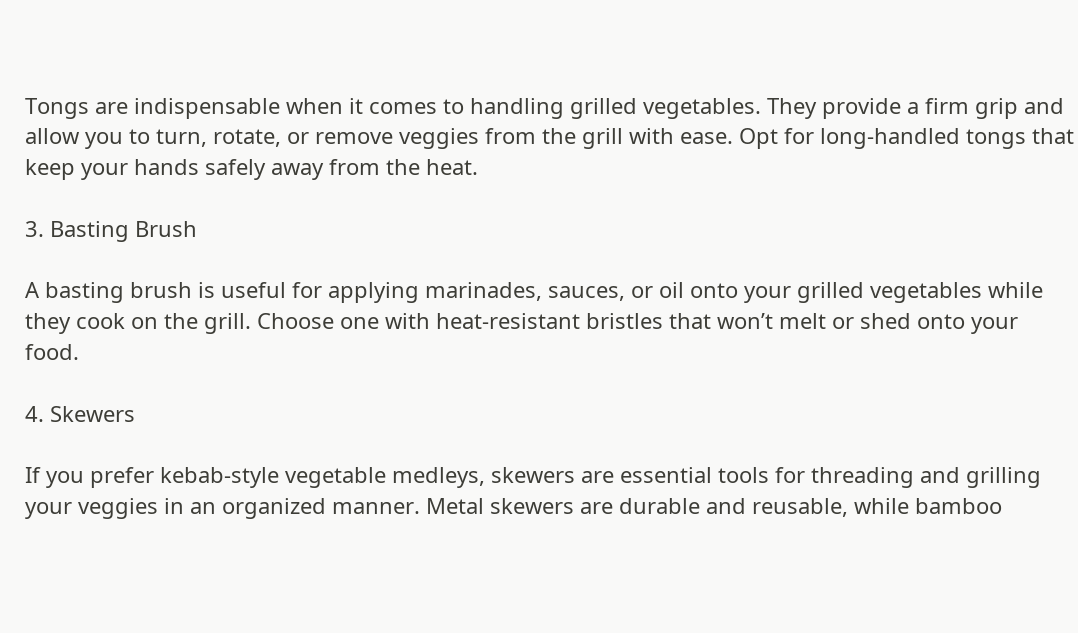Tongs are indispensable when it comes to handling grilled vegetables. They provide a firm grip and allow you to turn, rotate, or remove veggies from the grill with ease. Opt for long-handled tongs that keep your hands safely away from the heat.

3. Basting Brush

A basting brush is useful for applying marinades, sauces, or oil onto your grilled vegetables while they cook on the grill. Choose one with heat-resistant bristles that won’t melt or shed onto your food.

4. Skewers

If you prefer kebab-style vegetable medleys, skewers are essential tools for threading and grilling your veggies in an organized manner. Metal skewers are durable and reusable, while bamboo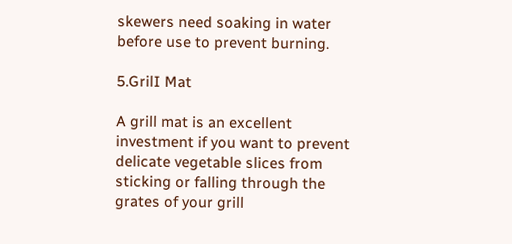skewers need soaking in water before use to prevent burning.

5.GrilI Mat

A grill mat is an excellent investment if you want to prevent delicate vegetable slices from sticking or falling through the grates of your grill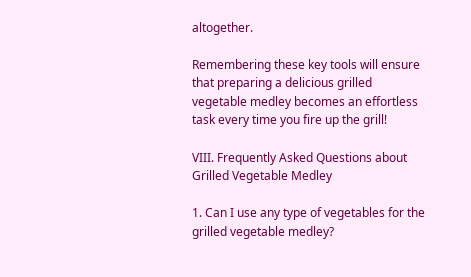altogether.

Remembering these key tools will ensure that preparing a delicious grilled vegetable medley becomes an effortless task every time you fire up the grill!

VIII. Frequently Asked Questions about Grilled Vegetable Medley

1. Can I use any type of vegetables for the grilled vegetable medley?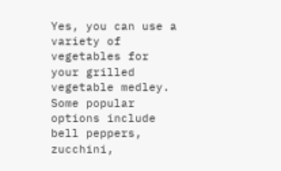Yes, you can use a variety of vegetables for your grilled vegetable medley. Some popular options include bell peppers, zucchini,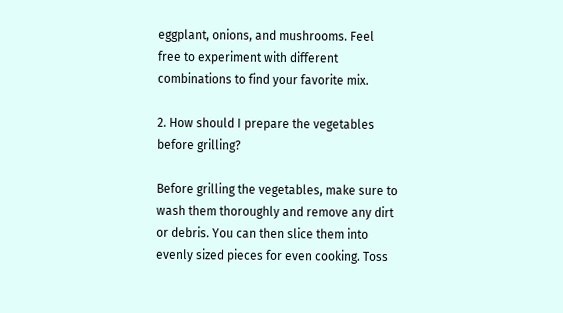eggplant, onions, and mushrooms. Feel free to experiment with different combinations to find your favorite mix.

2. How should I prepare the vegetables before grilling?

Before grilling the vegetables, make sure to wash them thoroughly and remove any dirt or debris. You can then slice them into evenly sized pieces for even cooking. Toss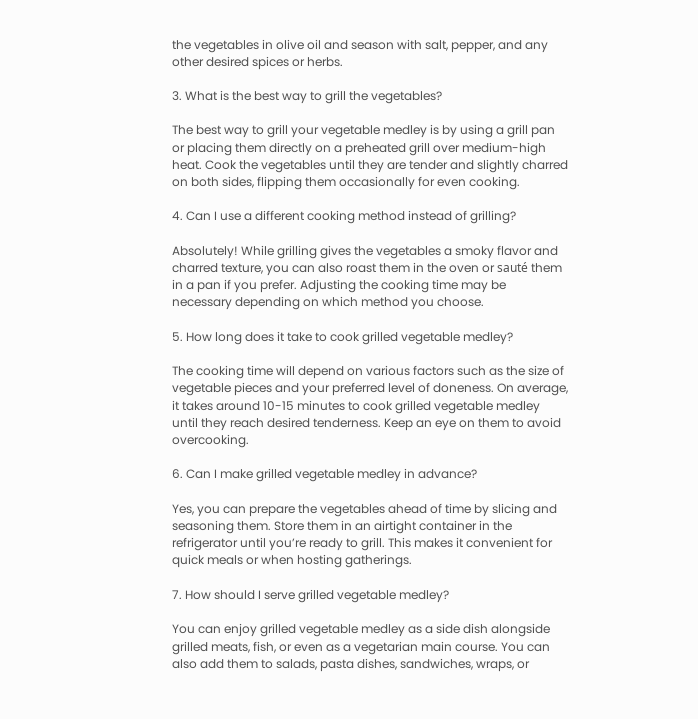the vegetables in olive oil and season with salt, pepper, and any other desired spices or herbs.

3. What is the best way to grill the vegetables?

The best way to grill your vegetable medley is by using a grill pan or placing them directly on a preheated grill over medium-high heat. Cook the vegetables until they are tender and slightly charred on both sides, flipping them occasionally for even cooking.

4. Can I use a different cooking method instead of grilling?

Absolutely! While grilling gives the vegetables a smoky flavor and charred texture, you can also roast them in the oven or sauté them in a pan if you prefer. Adjusting the cooking time may be necessary depending on which method you choose.

5. How long does it take to cook grilled vegetable medley?

The cooking time will depend on various factors such as the size of vegetable pieces and your preferred level of doneness. On average, it takes around 10-15 minutes to cook grilled vegetable medley until they reach desired tenderness. Keep an eye on them to avoid overcooking.

6. Can I make grilled vegetable medley in advance?

Yes, you can prepare the vegetables ahead of time by slicing and seasoning them. Store them in an airtight container in the refrigerator until you’re ready to grill. This makes it convenient for quick meals or when hosting gatherings.

7. How should I serve grilled vegetable medley?

You can enjoy grilled vegetable medley as a side dish alongside grilled meats, fish, or even as a vegetarian main course. You can also add them to salads, pasta dishes, sandwiches, wraps, or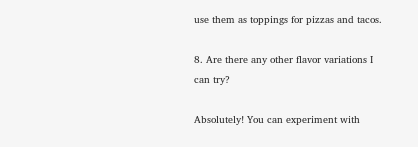use them as toppings for pizzas and tacos.

8. Are there any other flavor variations I can try?

Absolutely! You can experiment with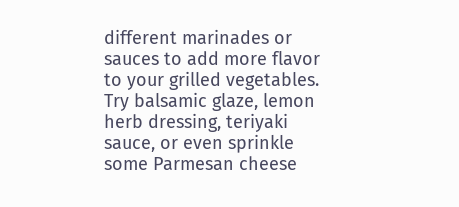different marinades or sauces to add more flavor to your grilled vegetables. Try balsamic glaze, lemon herb dressing, teriyaki sauce, or even sprinkle some Parmesan cheese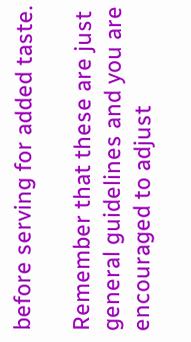before serving for added taste.

Remember that these are just general guidelines and you are encouraged to adjust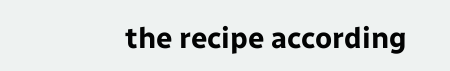the recipe according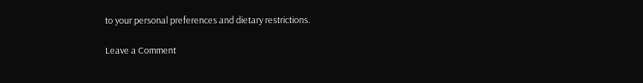to your personal preferences and dietary restrictions.

Leave a Comment